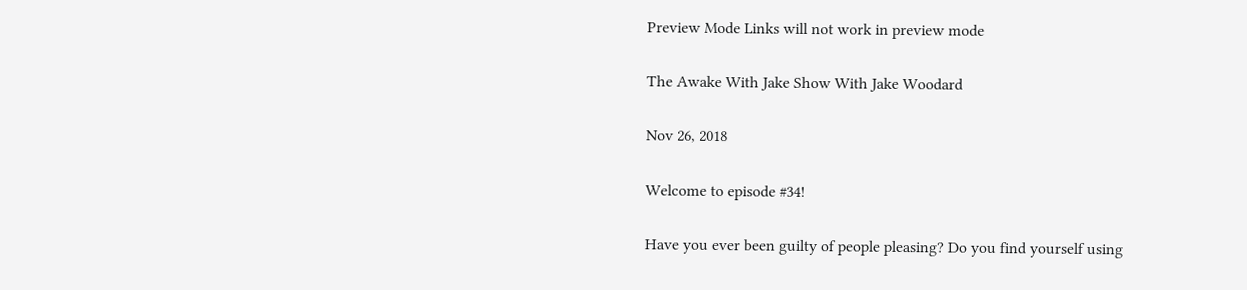Preview Mode Links will not work in preview mode

The Awake With Jake Show With Jake Woodard

Nov 26, 2018

Welcome to episode #34!

Have you ever been guilty of people pleasing? Do you find yourself using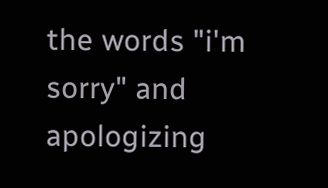the words "i'm sorry" and apologizing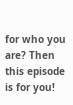for who you are? Then this episode is for you!